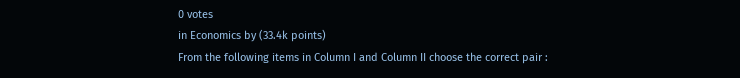0 votes
in Economics by (33.4k points)
From the following items in Column I and Column II choose the correct pair :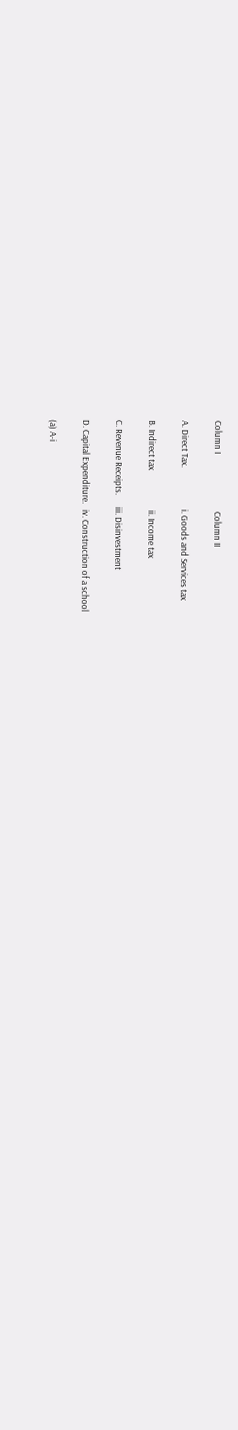Column I                             Column II

A. Direct Tax.                     i. Goods and Services tax

B. Indirect tax                    ii. Income tax

C. Revenue Receipts.      iii. Disinvestment

D. Capital Expenditure.   iv. Construction of a school

(a) A-i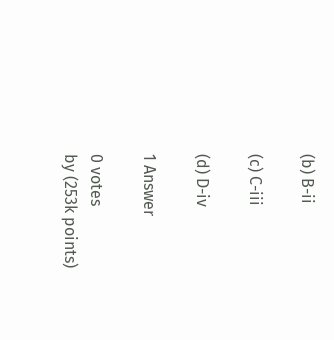(b) B-ii

(c) C-iii

(d) D-iv

1 Answer

0 votes
by (253k points)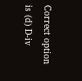Correct option is (d) D-iv